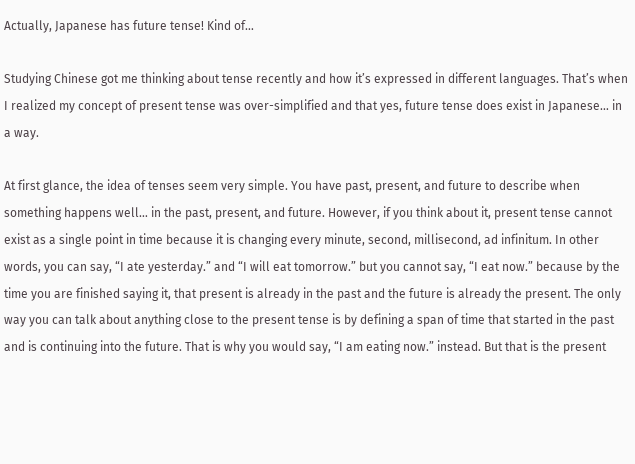Actually, Japanese has future tense! Kind of…

Studying Chinese got me thinking about tense recently and how it’s expressed in different languages. That’s when I realized my concept of present tense was over-simplified and that yes, future tense does exist in Japanese… in a way.

At first glance, the idea of tenses seem very simple. You have past, present, and future to describe when something happens well… in the past, present, and future. However, if you think about it, present tense cannot exist as a single point in time because it is changing every minute, second, millisecond, ad infinitum. In other words, you can say, “I ate yesterday.” and “I will eat tomorrow.” but you cannot say, “I eat now.” because by the time you are finished saying it, that present is already in the past and the future is already the present. The only way you can talk about anything close to the present tense is by defining a span of time that started in the past and is continuing into the future. That is why you would say, “I am eating now.” instead. But that is the present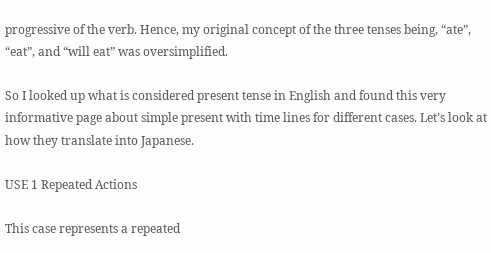progressive of the verb. Hence, my original concept of the three tenses being, “ate”, “eat”, and “will eat” was oversimplified.

So I looked up what is considered present tense in English and found this very informative page about simple present with time lines for different cases. Let’s look at how they translate into Japanese.

USE 1 Repeated Actions

This case represents a repeated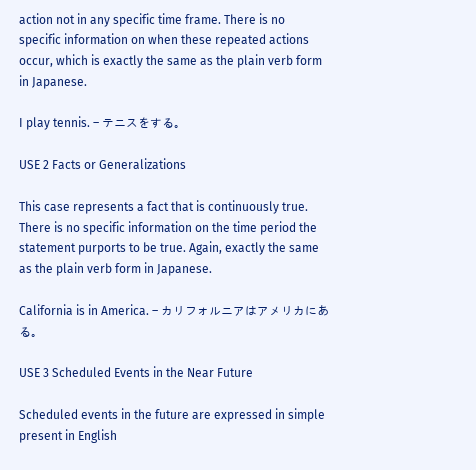action not in any specific time frame. There is no specific information on when these repeated actions occur, which is exactly the same as the plain verb form in Japanese.

I play tennis. – テニスをする。

USE 2 Facts or Generalizations

This case represents a fact that is continuously true. There is no specific information on the time period the statement purports to be true. Again, exactly the same as the plain verb form in Japanese.

California is in America. – カリフォルニアはアメリカにある。

USE 3 Scheduled Events in the Near Future

Scheduled events in the future are expressed in simple present in English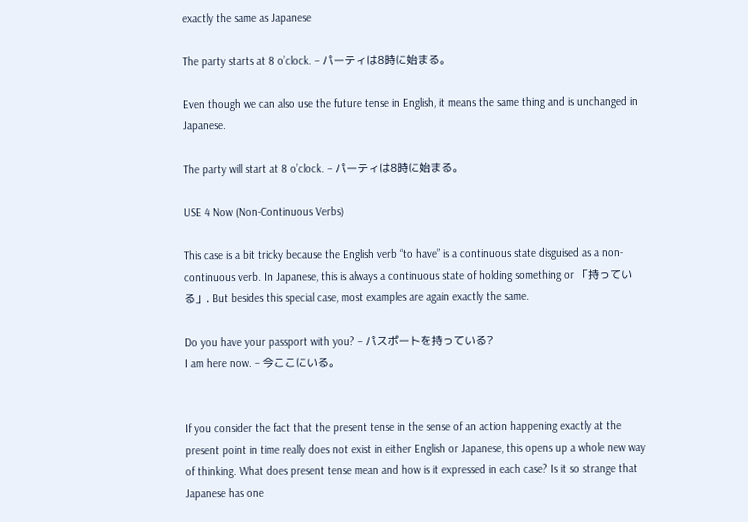exactly the same as Japanese

The party starts at 8 o’clock. – パーティは8時に始まる。

Even though we can also use the future tense in English, it means the same thing and is unchanged in Japanese.

The party will start at 8 o’clock. – パーティは8時に始まる。

USE 4 Now (Non-Continuous Verbs)

This case is a bit tricky because the English verb “to have” is a continuous state disguised as a non-continuous verb. In Japanese, this is always a continuous state of holding something or 「持っている」. But besides this special case, most examples are again exactly the same.

Do you have your passport with you? – パスポートを持っている?
I am here now. – 今ここにいる。


If you consider the fact that the present tense in the sense of an action happening exactly at the present point in time really does not exist in either English or Japanese, this opens up a whole new way of thinking. What does present tense mean and how is it expressed in each case? Is it so strange that Japanese has one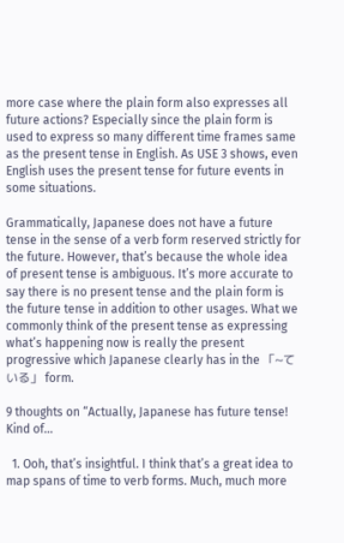more case where the plain form also expresses all future actions? Especially since the plain form is used to express so many different time frames same as the present tense in English. As USE 3 shows, even English uses the present tense for future events in some situations.

Grammatically, Japanese does not have a future tense in the sense of a verb form reserved strictly for the future. However, that’s because the whole idea of present tense is ambiguous. It’s more accurate to say there is no present tense and the plain form is the future tense in addition to other usages. What we commonly think of the present tense as expressing what’s happening now is really the present progressive which Japanese clearly has in the 「~ている」 form.

9 thoughts on “Actually, Japanese has future tense! Kind of…

  1. Ooh, that’s insightful. I think that’s a great idea to map spans of time to verb forms. Much, much more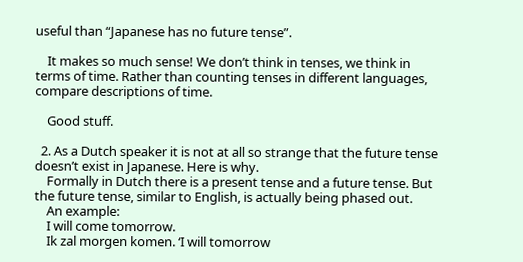useful than “Japanese has no future tense”.

    It makes so much sense! We don’t think in tenses, we think in terms of time. Rather than counting tenses in different languages, compare descriptions of time.

    Good stuff.

  2. As a Dutch speaker it is not at all so strange that the future tense doesn’t exist in Japanese. Here is why.
    Formally in Dutch there is a present tense and a future tense. But the future tense, similar to English, is actually being phased out.
    An example:
    I will come tomorrow.
    Ik zal morgen komen. ‘I will tomorrow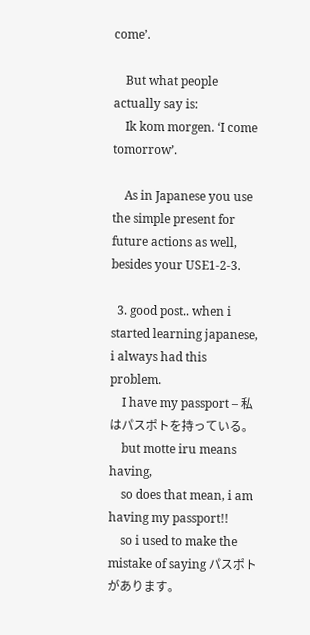come’.

    But what people actually say is:
    Ik kom morgen. ‘I come tomorrow’.

    As in Japanese you use the simple present for future actions as well, besides your USE1-2-3.

  3. good post.. when i started learning japanese, i always had this problem.
    I have my passport – 私はパスポトを持っている。
    but motte iru means having,
    so does that mean, i am having my passport!!
    so i used to make the mistake of saying パスポトがあります。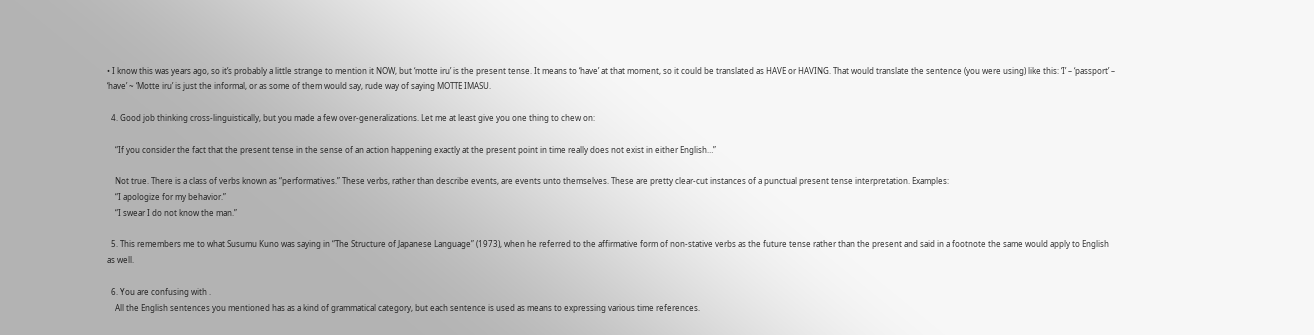• I know this was years ago, so it’s probably a little strange to mention it NOW, but ‘motte iru’ is the present tense. It means to ‘have’ at that moment, so it could be translated as HAVE or HAVING. That would translate the sentence (you were using) like this: ‘I’ – ‘passport’ – ‘have’ ~ ‘Motte iru’ is just the informal, or as some of them would say, rude way of saying MOTTE IMASU.

  4. Good job thinking cross-linguistically, but you made a few over-generalizations. Let me at least give you one thing to chew on:

    “If you consider the fact that the present tense in the sense of an action happening exactly at the present point in time really does not exist in either English…”

    Not true. There is a class of verbs known as “performatives.” These verbs, rather than describe events, are events unto themselves. These are pretty clear-cut instances of a punctual present tense interpretation. Examples:
    “I apologize for my behavior.”
    “I swear I do not know the man.”

  5. This remembers me to what Susumu Kuno was saying in “The Structure of Japanese Language” (1973), when he referred to the affirmative form of non-stative verbs as the future tense rather than the present and said in a footnote the same would apply to English as well.

  6. You are confusing with .
    All the English sentences you mentioned has as a kind of grammatical category, but each sentence is used as means to expressing various time references.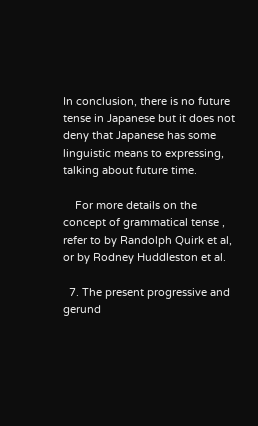In conclusion, there is no future tense in Japanese but it does not deny that Japanese has some linguistic means to expressing, talking about future time.

    For more details on the concept of grammatical tense , refer to by Randolph Quirk et al, or by Rodney Huddleston et al.

  7. The present progressive and gerund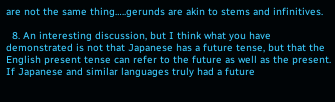are not the same thing…..gerunds are akin to stems and infinitives.

  8. An interesting discussion, but I think what you have demonstrated is not that Japanese has a future tense, but that the English present tense can refer to the future as well as the present. If Japanese and similar languages truly had a future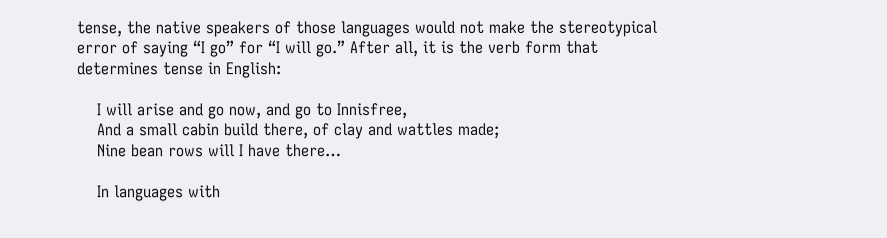tense, the native speakers of those languages would not make the stereotypical error of saying “I go” for “I will go.” After all, it is the verb form that determines tense in English:

    I will arise and go now, and go to Innisfree,
    And a small cabin build there, of clay and wattles made;
    Nine bean rows will I have there…

    In languages with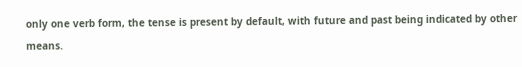only one verb form, the tense is present by default, with future and past being indicated by other means.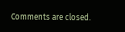Comments are closed.